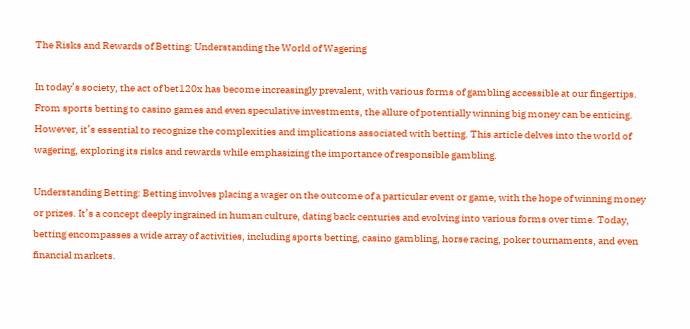The Risks and Rewards of Betting: Understanding the World of Wagering

In today’s society, the act of bet120x has become increasingly prevalent, with various forms of gambling accessible at our fingertips. From sports betting to casino games and even speculative investments, the allure of potentially winning big money can be enticing. However, it’s essential to recognize the complexities and implications associated with betting. This article delves into the world of wagering, exploring its risks and rewards while emphasizing the importance of responsible gambling.

Understanding Betting: Betting involves placing a wager on the outcome of a particular event or game, with the hope of winning money or prizes. It’s a concept deeply ingrained in human culture, dating back centuries and evolving into various forms over time. Today, betting encompasses a wide array of activities, including sports betting, casino gambling, horse racing, poker tournaments, and even financial markets.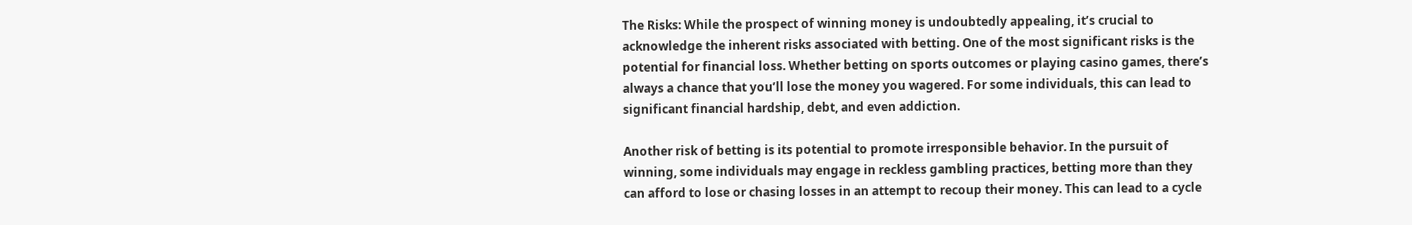The Risks: While the prospect of winning money is undoubtedly appealing, it’s crucial to acknowledge the inherent risks associated with betting. One of the most significant risks is the potential for financial loss. Whether betting on sports outcomes or playing casino games, there’s always a chance that you’ll lose the money you wagered. For some individuals, this can lead to significant financial hardship, debt, and even addiction.

Another risk of betting is its potential to promote irresponsible behavior. In the pursuit of winning, some individuals may engage in reckless gambling practices, betting more than they can afford to lose or chasing losses in an attempt to recoup their money. This can lead to a cycle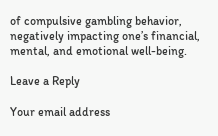of compulsive gambling behavior, negatively impacting one’s financial, mental, and emotional well-being.

Leave a Reply

Your email address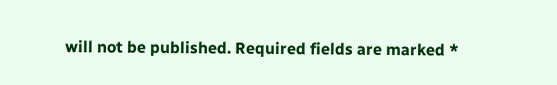will not be published. Required fields are marked *